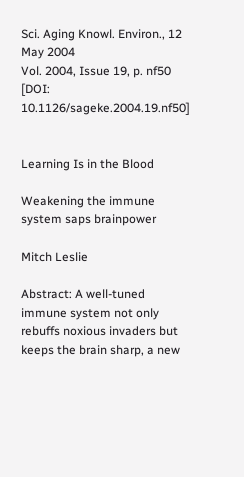Sci. Aging Knowl. Environ., 12 May 2004
Vol. 2004, Issue 19, p. nf50
[DOI: 10.1126/sageke.2004.19.nf50]


Learning Is in the Blood

Weakening the immune system saps brainpower

Mitch Leslie

Abstract: A well-tuned immune system not only rebuffs noxious invaders but keeps the brain sharp, a new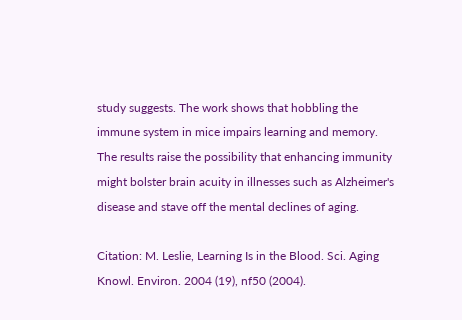study suggests. The work shows that hobbling the immune system in mice impairs learning and memory. The results raise the possibility that enhancing immunity might bolster brain acuity in illnesses such as Alzheimer's disease and stave off the mental declines of aging.

Citation: M. Leslie, Learning Is in the Blood. Sci. Aging Knowl. Environ. 2004 (19), nf50 (2004).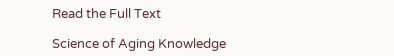Read the Full Text

Science of Aging Knowledge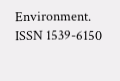Environment. ISSN 1539-6150